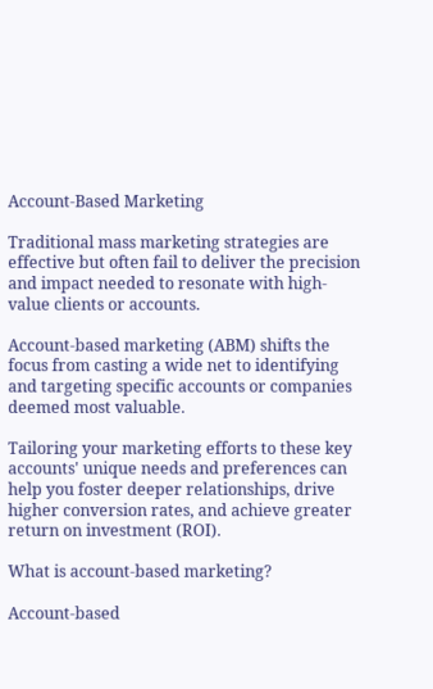Account-Based Marketing

Traditional mass marketing strategies are effective but often fail to deliver the precision and impact needed to resonate with high-value clients or accounts.

Account-based marketing (ABM) shifts the focus from casting a wide net to identifying and targeting specific accounts or companies deemed most valuable.

Tailoring your marketing efforts to these key accounts' unique needs and preferences can help you foster deeper relationships, drive higher conversion rates, and achieve greater return on investment (ROI).

What is account-based marketing?

Account-based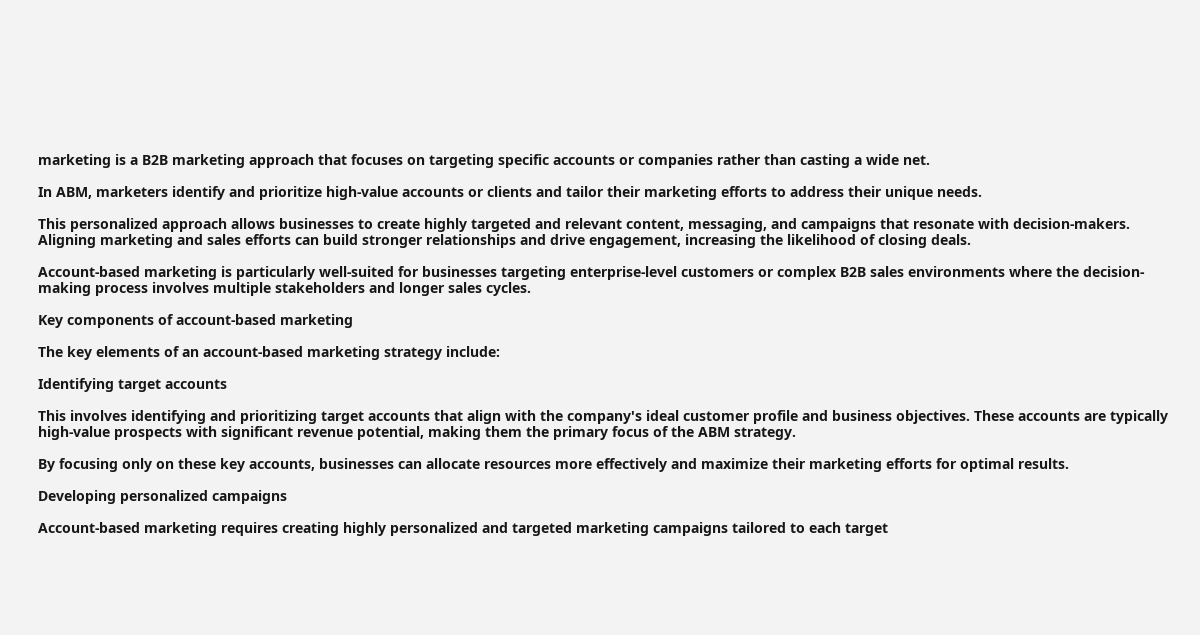marketing is a B2B marketing approach that focuses on targeting specific accounts or companies rather than casting a wide net.

In ABM, marketers identify and prioritize high-value accounts or clients and tailor their marketing efforts to address their unique needs.

This personalized approach allows businesses to create highly targeted and relevant content, messaging, and campaigns that resonate with decision-makers. Aligning marketing and sales efforts can build stronger relationships and drive engagement, increasing the likelihood of closing deals.

Account-based marketing is particularly well-suited for businesses targeting enterprise-level customers or complex B2B sales environments where the decision-making process involves multiple stakeholders and longer sales cycles.

Key components of account-based marketing

The key elements of an account-based marketing strategy include:

Identifying target accounts

This involves identifying and prioritizing target accounts that align with the company's ideal customer profile and business objectives. These accounts are typically high-value prospects with significant revenue potential, making them the primary focus of the ABM strategy.

By focusing only on these key accounts, businesses can allocate resources more effectively and maximize their marketing efforts for optimal results.

Developing personalized campaigns

Account-based marketing requires creating highly personalized and targeted marketing campaigns tailored to each target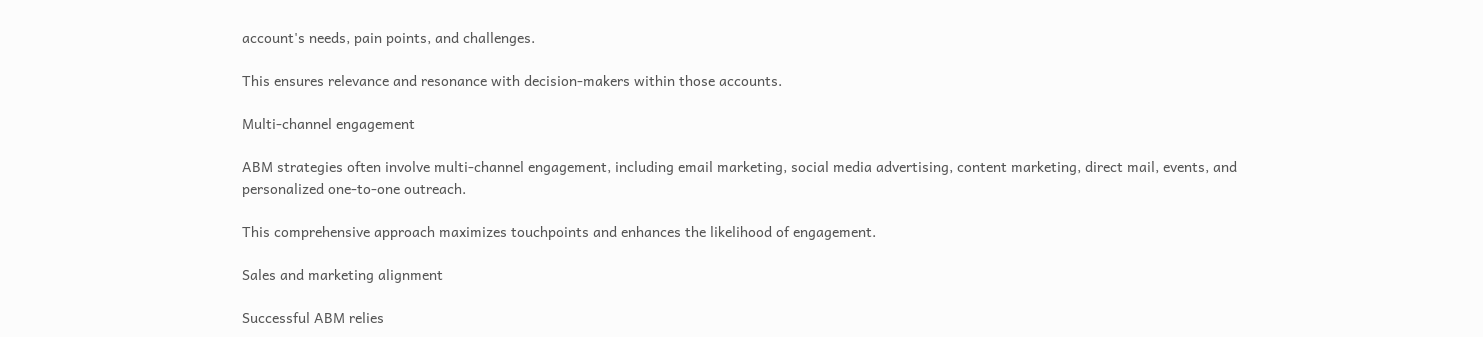account's needs, pain points, and challenges.

This ensures relevance and resonance with decision-makers within those accounts.

Multi-channel engagement

ABM strategies often involve multi-channel engagement, including email marketing, social media advertising, content marketing, direct mail, events, and personalized one-to-one outreach.

This comprehensive approach maximizes touchpoints and enhances the likelihood of engagement.

Sales and marketing alignment

Successful ABM relies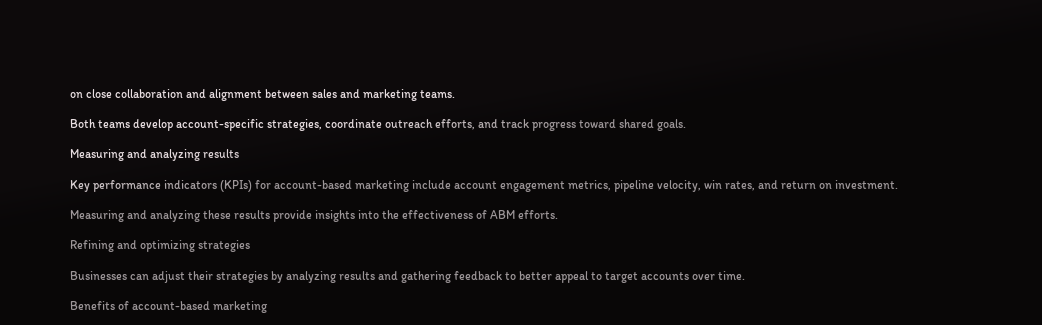on close collaboration and alignment between sales and marketing teams.

Both teams develop account-specific strategies, coordinate outreach efforts, and track progress toward shared goals.

Measuring and analyzing results

Key performance indicators (KPIs) for account-based marketing include account engagement metrics, pipeline velocity, win rates, and return on investment.

Measuring and analyzing these results provide insights into the effectiveness of ABM efforts.

Refining and optimizing strategies

Businesses can adjust their strategies by analyzing results and gathering feedback to better appeal to target accounts over time.

Benefits of account-based marketing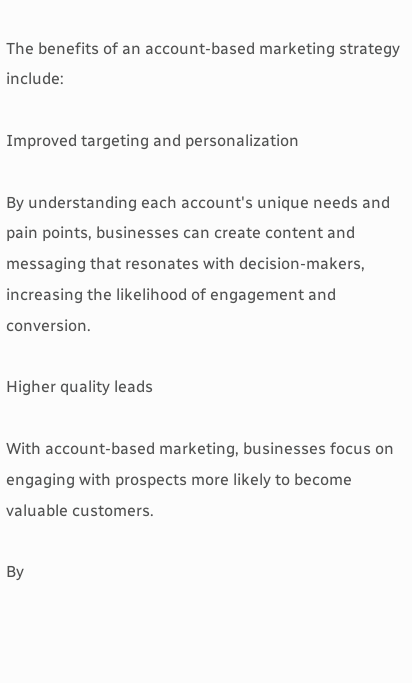The benefits of an account-based marketing strategy include:

Improved targeting and personalization

By understanding each account's unique needs and pain points, businesses can create content and messaging that resonates with decision-makers, increasing the likelihood of engagement and conversion.

Higher quality leads

With account-based marketing, businesses focus on engaging with prospects more likely to become valuable customers.

By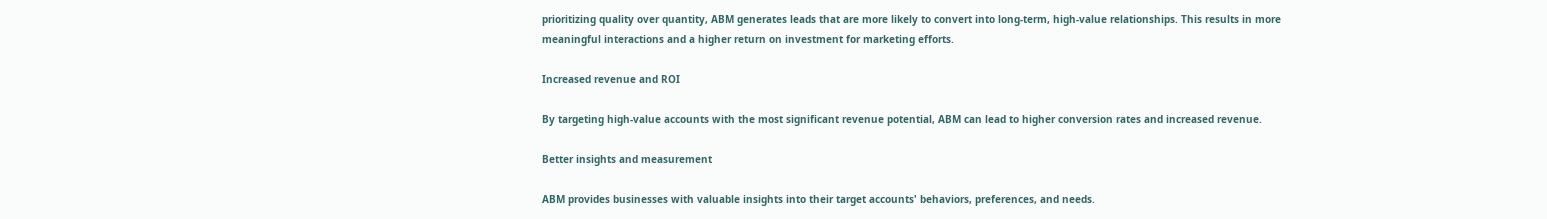prioritizing quality over quantity, ABM generates leads that are more likely to convert into long-term, high-value relationships. This results in more meaningful interactions and a higher return on investment for marketing efforts.

Increased revenue and ROI

By targeting high-value accounts with the most significant revenue potential, ABM can lead to higher conversion rates and increased revenue.

Better insights and measurement

ABM provides businesses with valuable insights into their target accounts' behaviors, preferences, and needs.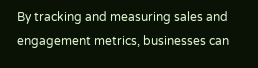By tracking and measuring sales and engagement metrics, businesses can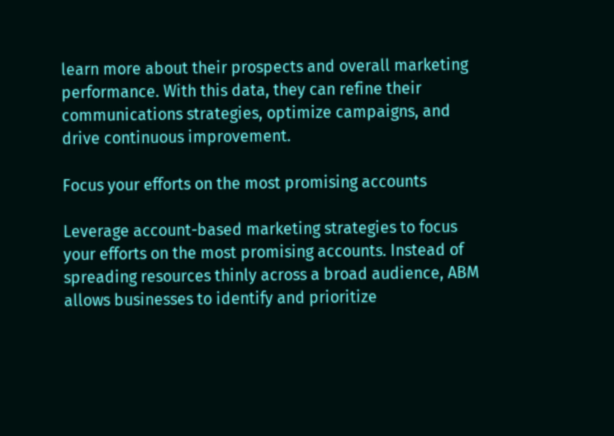learn more about their prospects and overall marketing performance. With this data, they can refine their communications strategies, optimize campaigns, and drive continuous improvement.

Focus your efforts on the most promising accounts

Leverage account-based marketing strategies to focus your efforts on the most promising accounts. Instead of spreading resources thinly across a broad audience, ABM allows businesses to identify and prioritize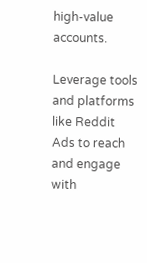high-value accounts.

Leverage tools and platforms like Reddit Ads to reach and engage with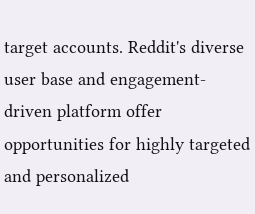target accounts. Reddit's diverse user base and engagement-driven platform offer opportunities for highly targeted and personalized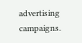advertising campaigns.